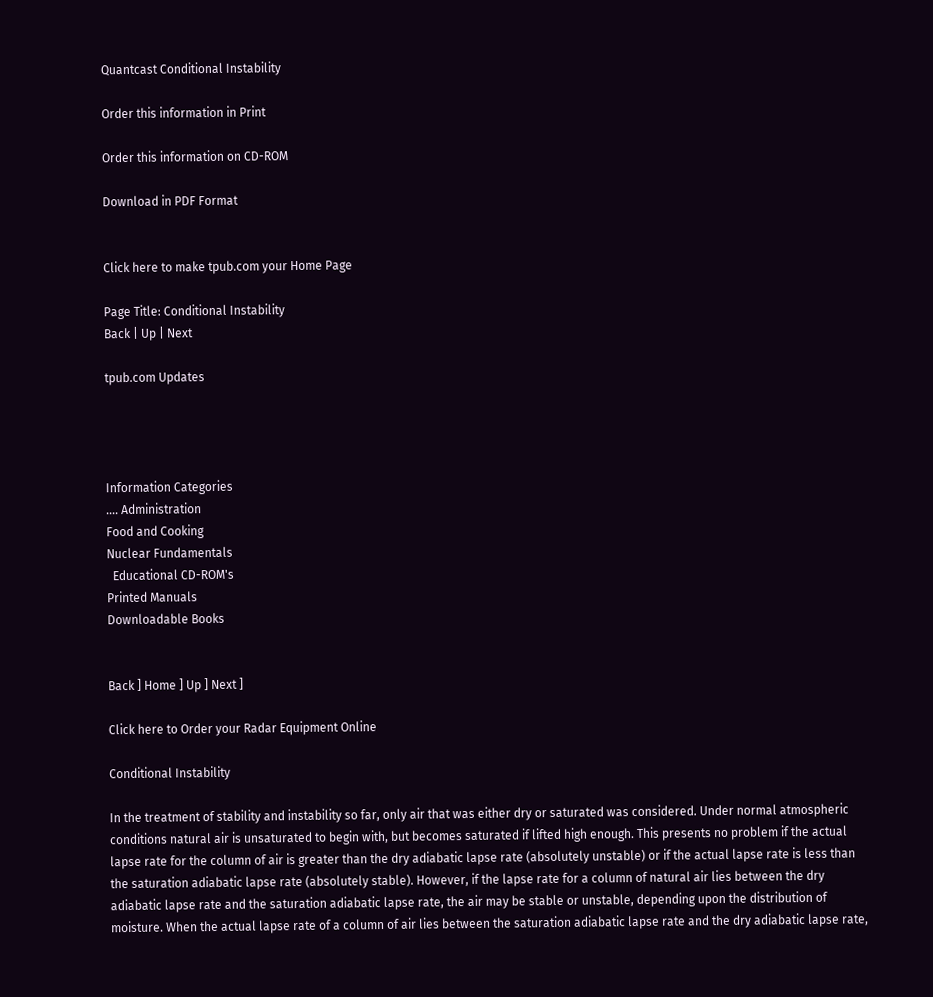Quantcast Conditional Instability

Order this information in Print

Order this information on CD-ROM

Download in PDF Format


Click here to make tpub.com your Home Page

Page Title: Conditional Instability
Back | Up | Next

tpub.com Updates




Information Categories
.... Administration
Food and Cooking
Nuclear Fundamentals
  Educational CD-ROM's
Printed Manuals
Downloadable Books


Back ] Home ] Up ] Next ]

Click here to Order your Radar Equipment Online

Conditional Instability

In the treatment of stability and instability so far, only air that was either dry or saturated was considered. Under normal atmospheric conditions natural air is unsaturated to begin with, but becomes saturated if lifted high enough. This presents no problem if the actual lapse rate for the column of air is greater than the dry adiabatic lapse rate (absolutely unstable) or if the actual lapse rate is less than the saturation adiabatic lapse rate (absolutely stable). However, if the lapse rate for a column of natural air lies between the dry adiabatic lapse rate and the saturation adiabatic lapse rate, the air may be stable or unstable, depending upon the distribution of moisture. When the actual lapse rate of a column of air lies between the saturation adiabatic lapse rate and the dry adiabatic lapse rate,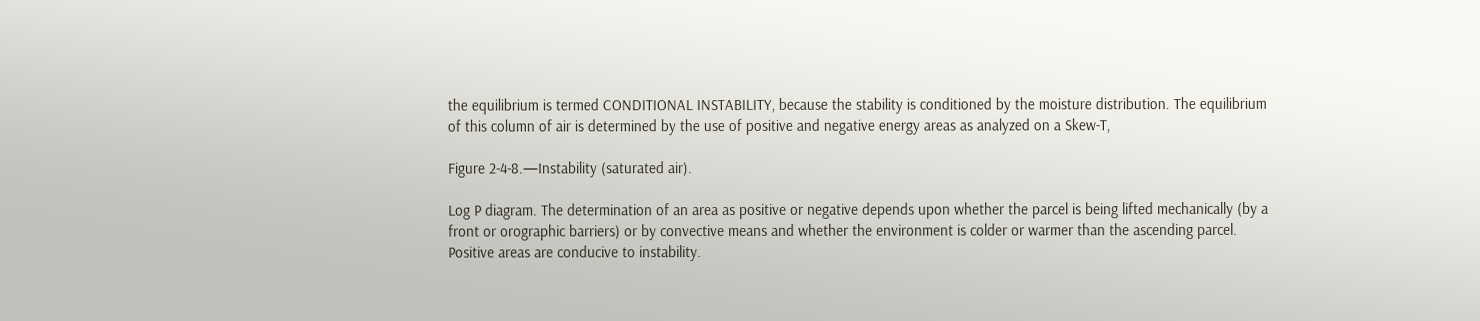the equilibrium is termed CONDITIONAL INSTABILITY, because the stability is conditioned by the moisture distribution. The equilibrium of this column of air is determined by the use of positive and negative energy areas as analyzed on a Skew-T,

Figure 2-4-8.—Instability (saturated air).

Log P diagram. The determination of an area as positive or negative depends upon whether the parcel is being lifted mechanically (by a front or orographic barriers) or by convective means and whether the environment is colder or warmer than the ascending parcel. Positive areas are conducive to instability.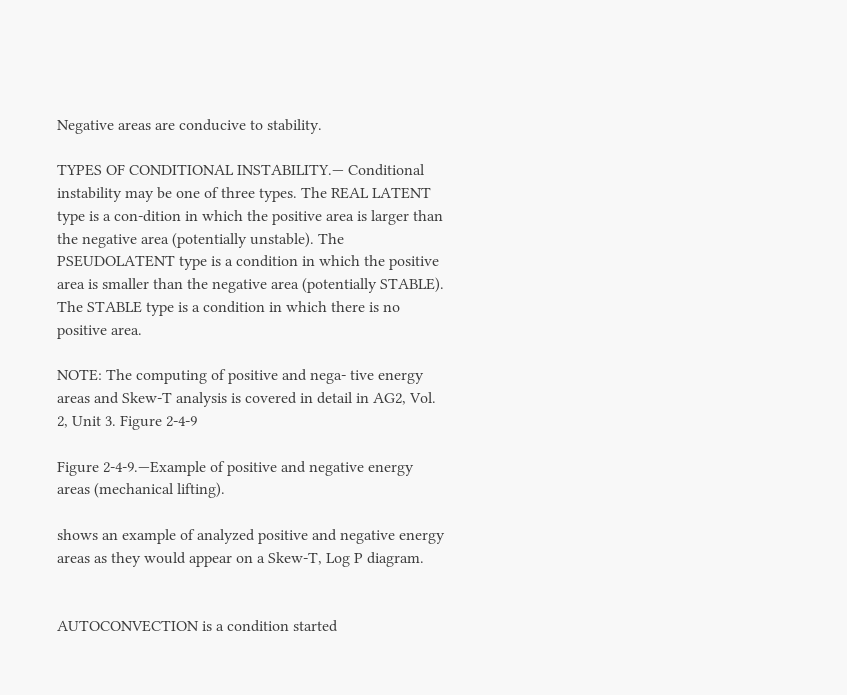Negative areas are conducive to stability.

TYPES OF CONDITIONAL INSTABILITY.— Conditional instability may be one of three types. The REAL LATENT type is a con-dition in which the positive area is larger than the negative area (potentially unstable). The PSEUDOLATENT type is a condition in which the positive area is smaller than the negative area (potentially STABLE). The STABLE type is a condition in which there is no positive area.

NOTE: The computing of positive and nega- tive energy areas and Skew-T analysis is covered in detail in AG2, Vol. 2, Unit 3. Figure 2-4-9

Figure 2-4-9.—Example of positive and negative energy areas (mechanical lifting).

shows an example of analyzed positive and negative energy areas as they would appear on a Skew-T, Log P diagram.


AUTOCONVECTION is a condition started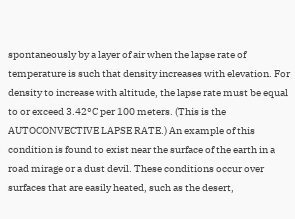spontaneously by a layer of air when the lapse rate of temperature is such that density increases with elevation. For density to increase with altitude, the lapse rate must be equal to or exceed 3.42°C per 100 meters. (This is the AUTOCONVECTIVE LAPSE RATE.) An example of this condition is found to exist near the surface of the earth in a road mirage or a dust devil. These conditions occur over surfaces that are easily heated, such as the desert,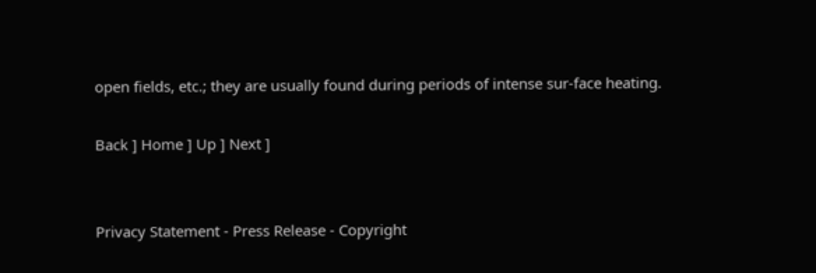open fields, etc.; they are usually found during periods of intense sur-face heating.

Back ] Home ] Up ] Next ]


Privacy Statement - Press Release - Copyright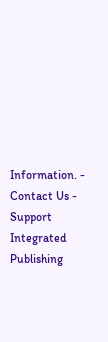Information. - Contact Us - Support Integrated Publishing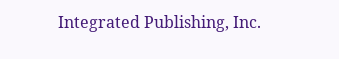Integrated Publishing, Inc.